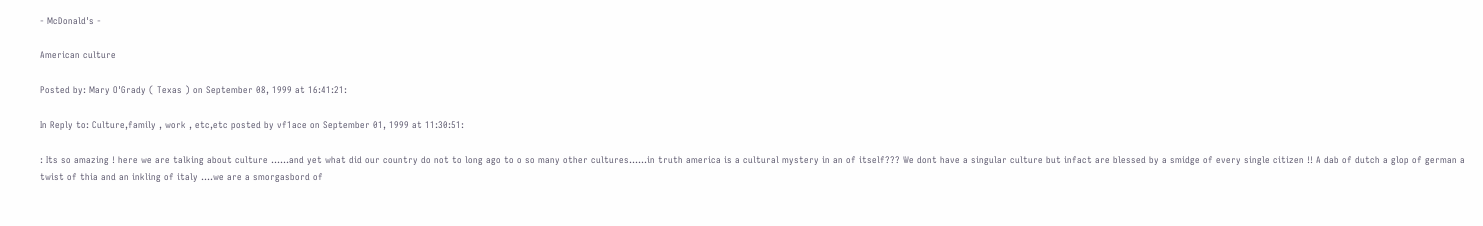- McDonald's -

American culture

Posted by: Mary O'Grady ( Texas ) on September 08, 1999 at 16:41:21:

In Reply to: Culture,family , work , etc,etc posted by vf1ace on September 01, 1999 at 11:30:51:

: Its so amazing ! here we are talking about culture ......and yet what did our country do not to long ago to o so many other cultures......in truth america is a cultural mystery in an of itself??? We dont have a singular culture but infact are blessed by a smidge of every single citizen !! A dab of dutch a glop of german a twist of thia and an inkling of italy ....we are a smorgasbord of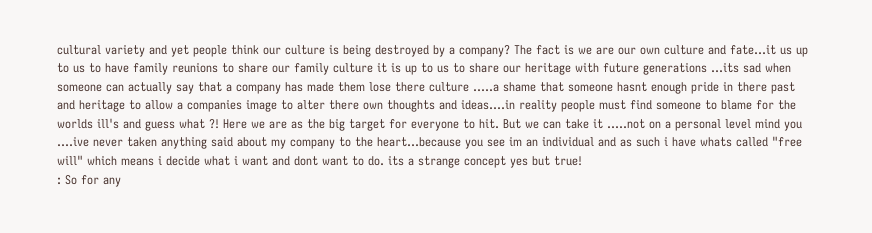cultural variety and yet people think our culture is being destroyed by a company? The fact is we are our own culture and fate...it us up to us to have family reunions to share our family culture it is up to us to share our heritage with future generations ...its sad when someone can actually say that a company has made them lose there culture .....a shame that someone hasnt enough pride in there past and heritage to allow a companies image to alter there own thoughts and ideas....in reality people must find someone to blame for the worlds ill's and guess what ?! Here we are as the big target for everyone to hit. But we can take it .....not on a personal level mind you ....ive never taken anything said about my company to the heart...because you see im an individual and as such i have whats called "free will" which means i decide what i want and dont want to do. its a strange concept yes but true!
: So for any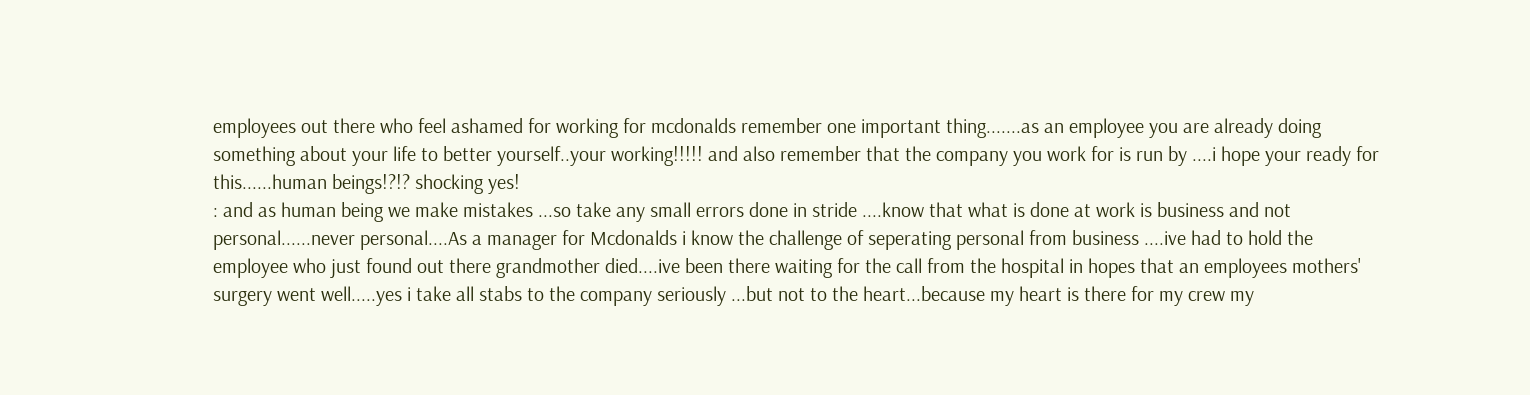employees out there who feel ashamed for working for mcdonalds remember one important thing.......as an employee you are already doing something about your life to better yourself..your working!!!!! and also remember that the company you work for is run by ....i hope your ready for this......human beings!?!? shocking yes!
: and as human being we make mistakes ...so take any small errors done in stride ....know that what is done at work is business and not personal......never personal....As a manager for Mcdonalds i know the challenge of seperating personal from business ....ive had to hold the employee who just found out there grandmother died....ive been there waiting for the call from the hospital in hopes that an employees mothers' surgery went well.....yes i take all stabs to the company seriously ...but not to the heart...because my heart is there for my crew my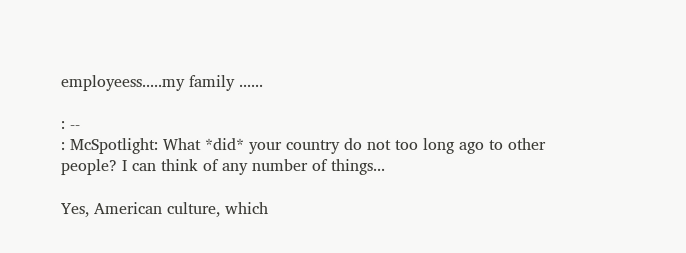employeess.....my family ......

: --
: McSpotlight: What *did* your country do not too long ago to other people? I can think of any number of things...

Yes, American culture, which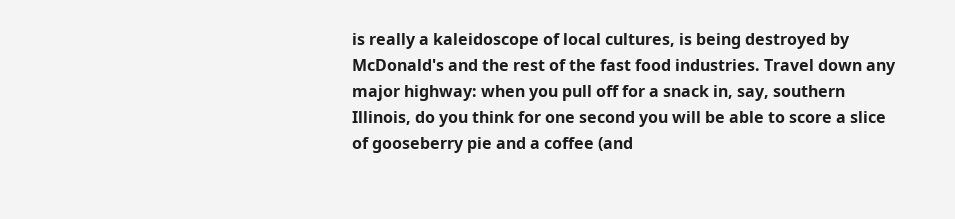is really a kaleidoscope of local cultures, is being destroyed by McDonald's and the rest of the fast food industries. Travel down any major highway: when you pull off for a snack in, say, southern Illinois, do you think for one second you will be able to score a slice of gooseberry pie and a coffee (and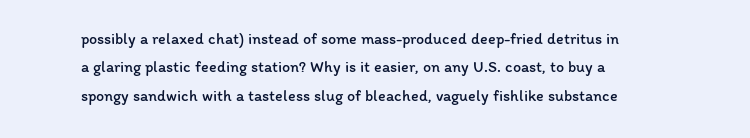possibly a relaxed chat) instead of some mass-produced deep-fried detritus in a glaring plastic feeding station? Why is it easier, on any U.S. coast, to buy a spongy sandwich with a tasteless slug of bleached, vaguely fishlike substance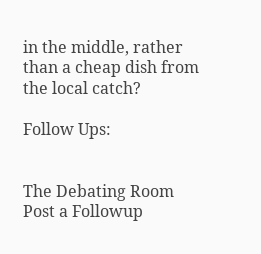in the middle, rather than a cheap dish from the local catch?

Follow Ups:


The Debating Room Post a Followup